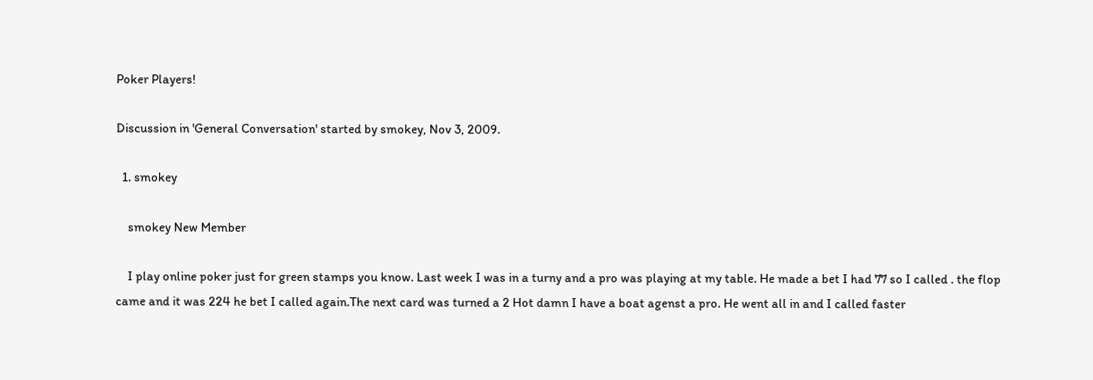Poker Players!

Discussion in 'General Conversation' started by smokey, Nov 3, 2009.

  1. smokey

    smokey New Member

    I play online poker just for green stamps you know. Last week I was in a turny and a pro was playing at my table. He made a bet I had 77 so I called . the flop came and it was 224 he bet I called again.The next card was turned a 2 Hot damn I have a boat agenst a pro. He went all in and I called faster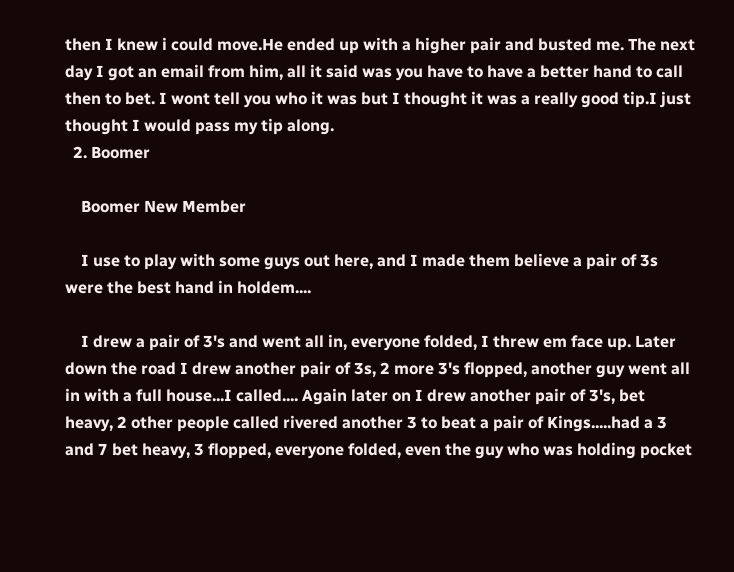then I knew i could move.He ended up with a higher pair and busted me. The next day I got an email from him, all it said was you have to have a better hand to call then to bet. I wont tell you who it was but I thought it was a really good tip.I just thought I would pass my tip along.
  2. Boomer

    Boomer New Member

    I use to play with some guys out here, and I made them believe a pair of 3s were the best hand in holdem....

    I drew a pair of 3's and went all in, everyone folded, I threw em face up. Later down the road I drew another pair of 3s, 2 more 3's flopped, another guy went all in with a full house...I called.... Again later on I drew another pair of 3's, bet heavy, 2 other people called rivered another 3 to beat a pair of Kings.....had a 3 and 7 bet heavy, 3 flopped, everyone folded, even the guy who was holding pocket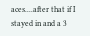aces....after that if I stayed in and a 3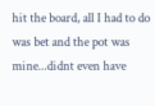hit the board, all I had to do was bet and the pot was mine...didnt even have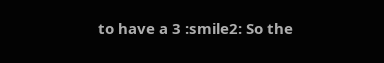to have a 3 :smile2: So the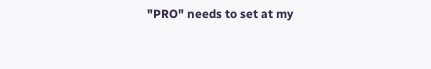"PRO" needs to set at my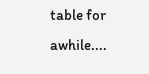table for awhile....